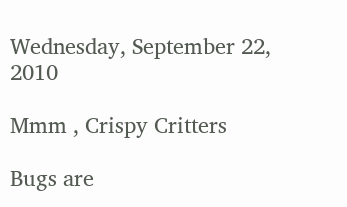Wednesday, September 22, 2010

Mmm , Crispy Critters

Bugs are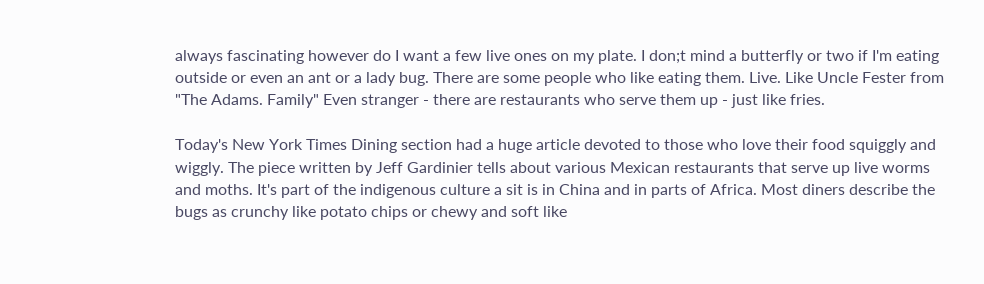always fascinating however do I want a few live ones on my plate. I don;t mind a butterfly or two if I'm eating outside or even an ant or a lady bug. There are some people who like eating them. Live. Like Uncle Fester from "The Adams. Family" Even stranger - there are restaurants who serve them up - just like fries.

Today's New York Times Dining section had a huge article devoted to those who love their food squiggly and wiggly. The piece written by Jeff Gardinier tells about various Mexican restaurants that serve up live worms and moths. It's part of the indigenous culture a sit is in China and in parts of Africa. Most diners describe the bugs as crunchy like potato chips or chewy and soft like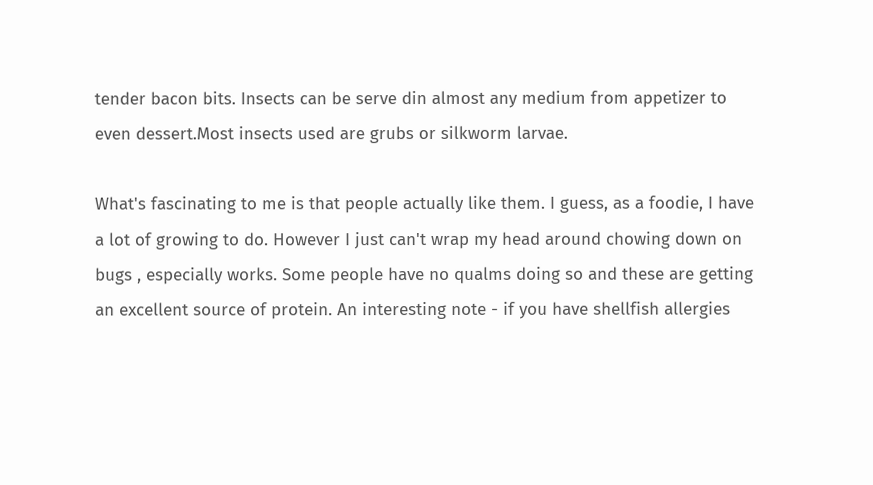tender bacon bits. Insects can be serve din almost any medium from appetizer to even dessert.Most insects used are grubs or silkworm larvae.

What's fascinating to me is that people actually like them. I guess, as a foodie, I have a lot of growing to do. However I just can't wrap my head around chowing down on bugs , especially works. Some people have no qualms doing so and these are getting an excellent source of protein. An interesting note - if you have shellfish allergies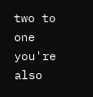two to one you're also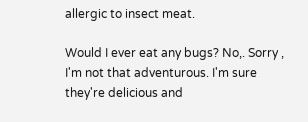allergic to insect meat.

Would I ever eat any bugs? No,. Sorry , I'm not that adventurous. I'm sure they're delicious and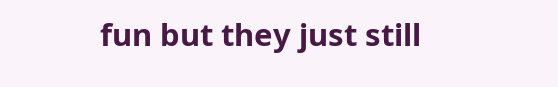fun but they just still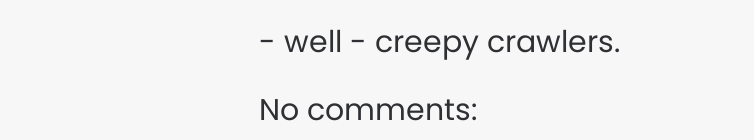- well - creepy crawlers.

No comments: